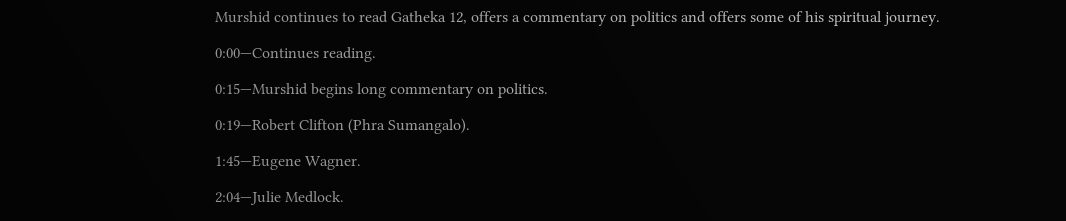Murshid continues to read Gatheka 12, offers a commentary on politics and offers some of his spiritual journey.

0:00—Continues reading.

0:15—Murshid begins long commentary on politics.

0:19—Robert Clifton (Phra Sumangalo).

1:45—Eugene Wagner.

2:04—Julie Medlock.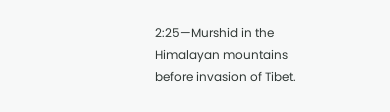2:25—Murshid in the Himalayan mountains before invasion of Tibet.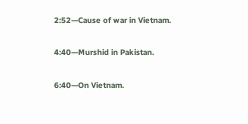2:52—Cause of war in Vietnam.

4:40—Murshid in Pakistan.

6:40—On Vietnam.